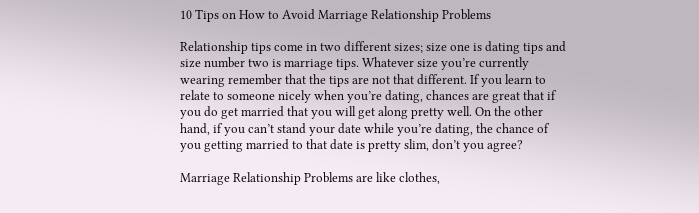10 Tips on How to Avoid Marriage Relationship Problems

Relationship tips come in two different sizes; size one is dating tips and size number two is marriage tips. Whatever size you’re currently wearing remember that the tips are not that different. If you learn to relate to someone nicely when you’re dating, chances are great that if you do get married that you will get along pretty well. On the other hand, if you can’t stand your date while you’re dating, the chance of you getting married to that date is pretty slim, don’t you agree?

Marriage Relationship Problems are like clothes,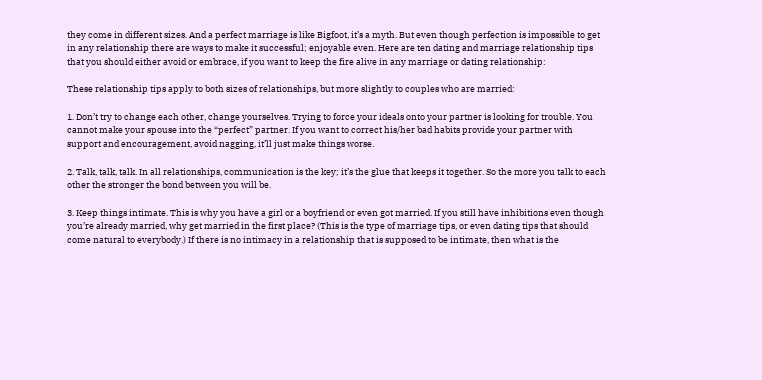they come in different sizes. And a perfect marriage is like Bigfoot, it’s a myth. But even though perfection is impossible to get in any relationship there are ways to make it successful; enjoyable even. Here are ten dating and marriage relationship tips that you should either avoid or embrace, if you want to keep the fire alive in any marriage or dating relationship:

These relationship tips apply to both sizes of relationships, but more slightly to couples who are married:

1. Don’t try to change each other, change yourselves. Trying to force your ideals onto your partner is looking for trouble. You cannot make your spouse into the “perfect” partner. If you want to correct his/her bad habits provide your partner with support and encouragement, avoid nagging, it’ll just make things worse.

2. Talk, talk, talk. In all relationships, communication is the key; it’s the glue that keeps it together. So the more you talk to each other the stronger the bond between you will be.

3. Keep things intimate. This is why you have a girl or a boyfriend or even got married. If you still have inhibitions even though you’re already married, why get married in the first place? (This is the type of marriage tips, or even dating tips that should come natural to everybody.) If there is no intimacy in a relationship that is supposed to be intimate, then what is the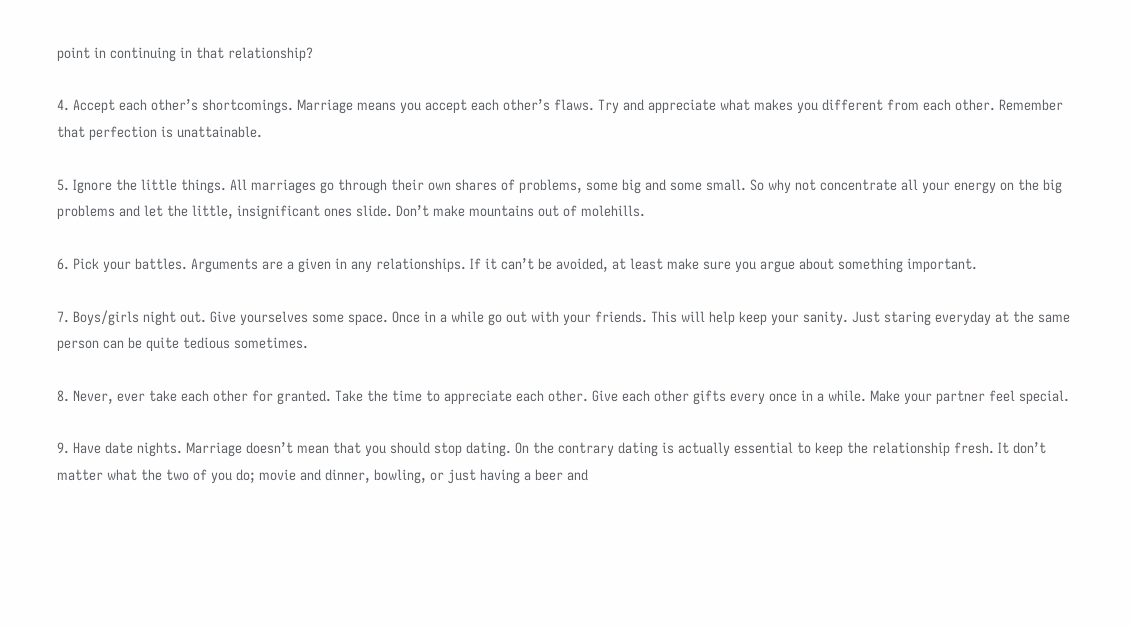point in continuing in that relationship?

4. Accept each other’s shortcomings. Marriage means you accept each other’s flaws. Try and appreciate what makes you different from each other. Remember that perfection is unattainable.

5. Ignore the little things. All marriages go through their own shares of problems, some big and some small. So why not concentrate all your energy on the big problems and let the little, insignificant ones slide. Don’t make mountains out of molehills.

6. Pick your battles. Arguments are a given in any relationships. If it can’t be avoided, at least make sure you argue about something important.

7. Boys/girls night out. Give yourselves some space. Once in a while go out with your friends. This will help keep your sanity. Just staring everyday at the same person can be quite tedious sometimes.

8. Never, ever take each other for granted. Take the time to appreciate each other. Give each other gifts every once in a while. Make your partner feel special.

9. Have date nights. Marriage doesn’t mean that you should stop dating. On the contrary dating is actually essential to keep the relationship fresh. It don’t matter what the two of you do; movie and dinner, bowling, or just having a beer and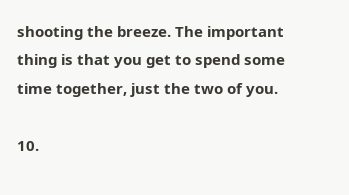shooting the breeze. The important thing is that you get to spend some time together, just the two of you.

10.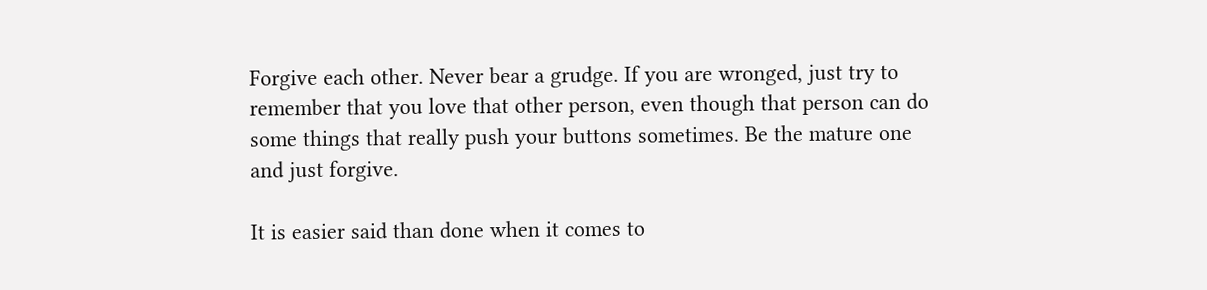Forgive each other. Never bear a grudge. If you are wronged, just try to remember that you love that other person, even though that person can do some things that really push your buttons sometimes. Be the mature one and just forgive.

It is easier said than done when it comes to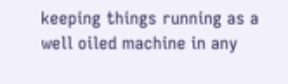keeping things running as a well oiled machine in any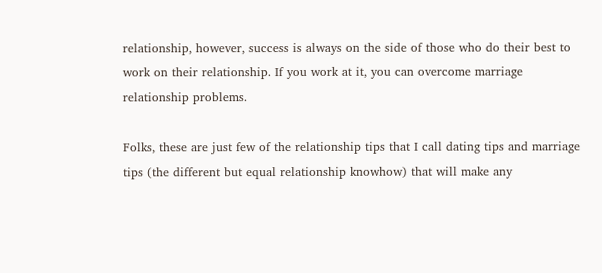relationship, however, success is always on the side of those who do their best to work on their relationship. If you work at it, you can overcome marriage relationship problems.

Folks, these are just few of the relationship tips that I call dating tips and marriage tips (the different but equal relationship knowhow) that will make any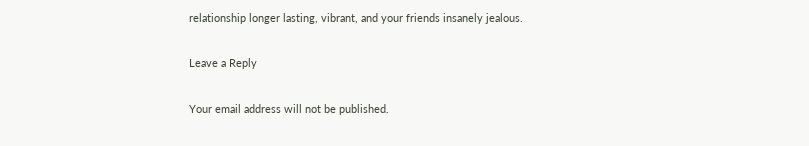relationship longer lasting, vibrant, and your friends insanely jealous.

Leave a Reply

Your email address will not be published.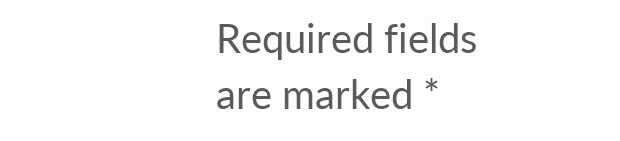Required fields are marked *